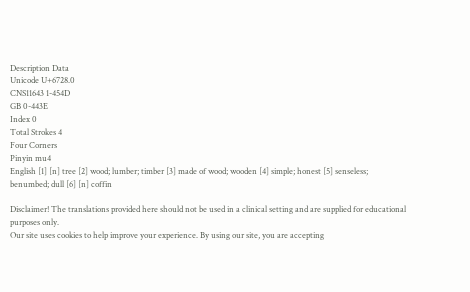Description Data
Unicode U+6728.0
CNS11643 1-454D
GB 0-443E
Index 0
Total Strokes 4
Four Corners
Pinyin mu4
English [1] [n] tree [2] wood; lumber; timber [3] made of wood; wooden [4] simple; honest [5] senseless; benumbed; dull [6] [n] coffin

Disclaimer! The translations provided here should not be used in a clinical setting and are supplied for educational purposes only.
Our site uses cookies to help improve your experience. By using our site, you are accepting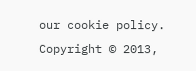our cookie policy.
Copyright © 2013,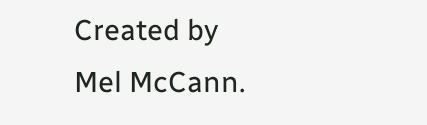Created by Mel McCann.